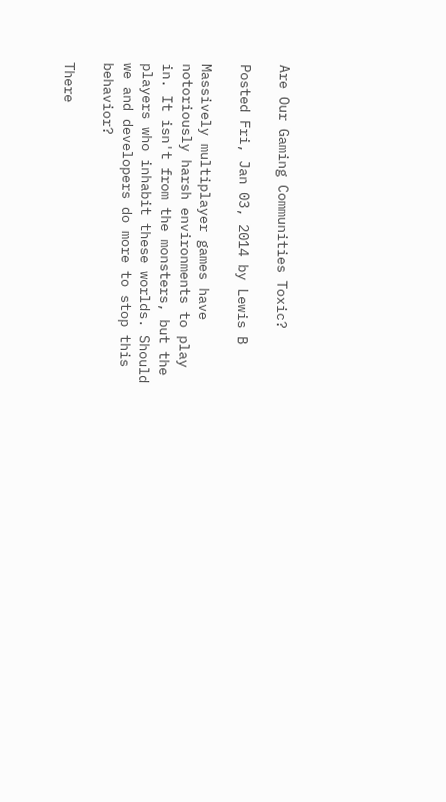Are Our Gaming Communities Toxic?

Posted Fri, Jan 03, 2014 by Lewis B

Massively multiplayer games have notoriously harsh environments to play in. It isn't from the monsters, but the players who inhabit these worlds. Should we and developers do more to stop this behavior?

There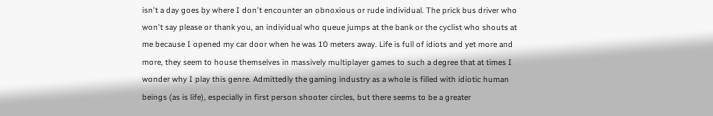isn't a day goes by where I don't encounter an obnoxious or rude individual. The prick bus driver who won't say please or thank you, an individual who queue jumps at the bank or the cyclist who shouts at me because I opened my car door when he was 10 meters away. Life is full of idiots and yet more and more, they seem to house themselves in massively multiplayer games to such a degree that at times I wonder why I play this genre. Admittedly the gaming industry as a whole is filled with idiotic human beings (as is life), especially in first person shooter circles, but there seems to be a greater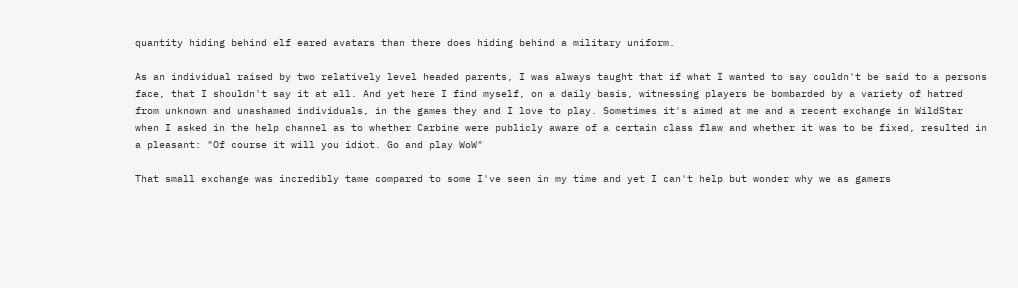quantity hiding behind elf eared avatars than there does hiding behind a military uniform.

As an individual raised by two relatively level headed parents, I was always taught that if what I wanted to say couldn't be said to a persons face, that I shouldn't say it at all. And yet here I find myself, on a daily basis, witnessing players be bombarded by a variety of hatred from unknown and unashamed individuals, in the games they and I love to play. Sometimes it's aimed at me and a recent exchange in WildStar when I asked in the help channel as to whether Carbine were publicly aware of a certain class flaw and whether it was to be fixed, resulted in a pleasant: "Of course it will you idiot. Go and play WoW"

That small exchange was incredibly tame compared to some I've seen in my time and yet I can't help but wonder why we as gamers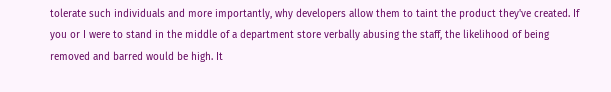tolerate such individuals and more importantly, why developers allow them to taint the product they've created. If you or I were to stand in the middle of a department store verbally abusing the staff, the likelihood of being removed and barred would be high. It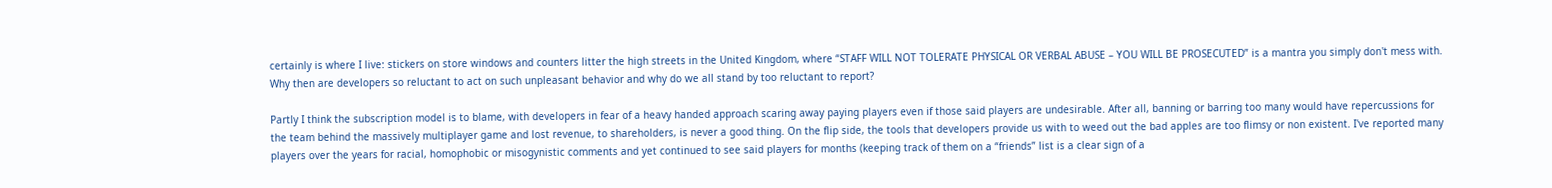certainly is where I live: stickers on store windows and counters litter the high streets in the United Kingdom, where “STAFF WILL NOT TOLERATE PHYSICAL OR VERBAL ABUSE – YOU WILL BE PROSECUTED” is a mantra you simply don't mess with. Why then are developers so reluctant to act on such unpleasant behavior and why do we all stand by too reluctant to report?

Partly I think the subscription model is to blame, with developers in fear of a heavy handed approach scaring away paying players even if those said players are undesirable. After all, banning or barring too many would have repercussions for the team behind the massively multiplayer game and lost revenue, to shareholders, is never a good thing. On the flip side, the tools that developers provide us with to weed out the bad apples are too flimsy or non existent. I've reported many players over the years for racial, homophobic or misogynistic comments and yet continued to see said players for months (keeping track of them on a “friends” list is a clear sign of a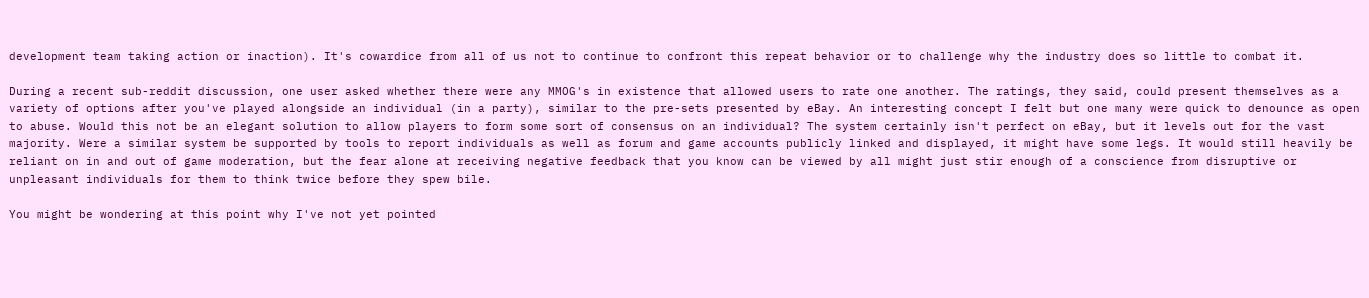development team taking action or inaction). It's cowardice from all of us not to continue to confront this repeat behavior or to challenge why the industry does so little to combat it.

During a recent sub-reddit discussion, one user asked whether there were any MMOG's in existence that allowed users to rate one another. The ratings, they said, could present themselves as a variety of options after you've played alongside an individual (in a party), similar to the pre-sets presented by eBay. An interesting concept I felt but one many were quick to denounce as open to abuse. Would this not be an elegant solution to allow players to form some sort of consensus on an individual? The system certainly isn't perfect on eBay, but it levels out for the vast majority. Were a similar system be supported by tools to report individuals as well as forum and game accounts publicly linked and displayed, it might have some legs. It would still heavily be reliant on in and out of game moderation, but the fear alone at receiving negative feedback that you know can be viewed by all might just stir enough of a conscience from disruptive or unpleasant individuals for them to think twice before they spew bile.

You might be wondering at this point why I've not yet pointed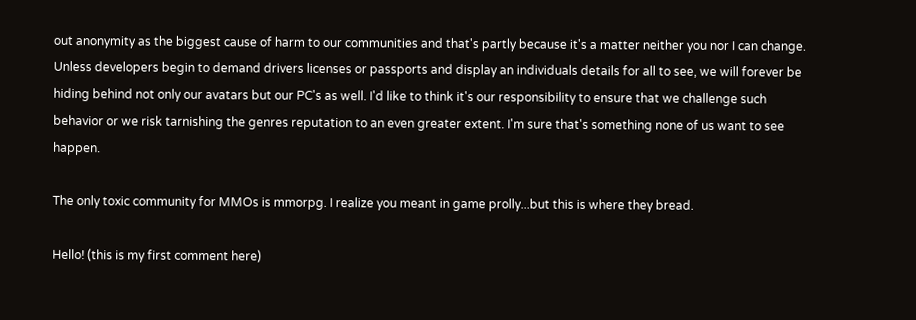out anonymity as the biggest cause of harm to our communities and that's partly because it's a matter neither you nor I can change. Unless developers begin to demand drivers licenses or passports and display an individuals details for all to see, we will forever be hiding behind not only our avatars but our PC's as well. I'd like to think it's our responsibility to ensure that we challenge such behavior or we risk tarnishing the genres reputation to an even greater extent. I'm sure that's something none of us want to see happen.

The only toxic community for MMOs is mmorpg. I realize you meant in game prolly...but this is where they bread.

Hello! (this is my first comment here)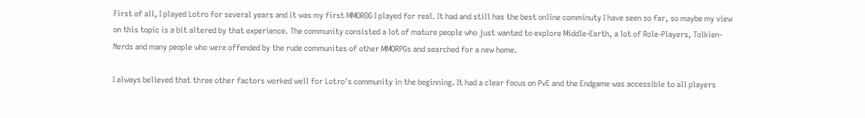First of all, I played Lotro for several years and it was my first MMOROG I played for real. It had and still has the best online comminuty I have seen so far, so maybe my view on this topic is a bit altered by that experience. The community consisted a lot of mature people who just wanted to explore Middle-Earth, a lot of Role-Players, Tolkien-Nerds and many people who were offended by the rude communites of other MMORPGs and searched for a new home.

I always believed that three other factors worked well for Lotro's community in the beginning. It had a clear focus on PvE and the Endgame was accessible to all players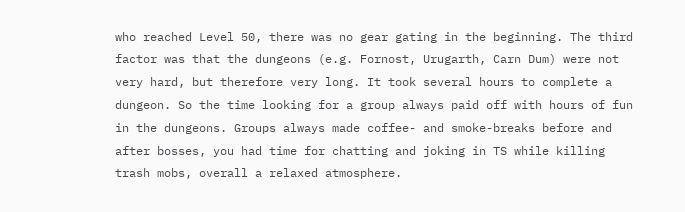who reached Level 50, there was no gear gating in the beginning. The third factor was that the dungeons (e.g. Fornost, Urugarth, Carn Dum) were not very hard, but therefore very long. It took several hours to complete a dungeon. So the time looking for a group always paid off with hours of fun in the dungeons. Groups always made coffee- and smoke-breaks before and after bosses, you had time for chatting and joking in TS while killing trash mobs, overall a relaxed atmosphere.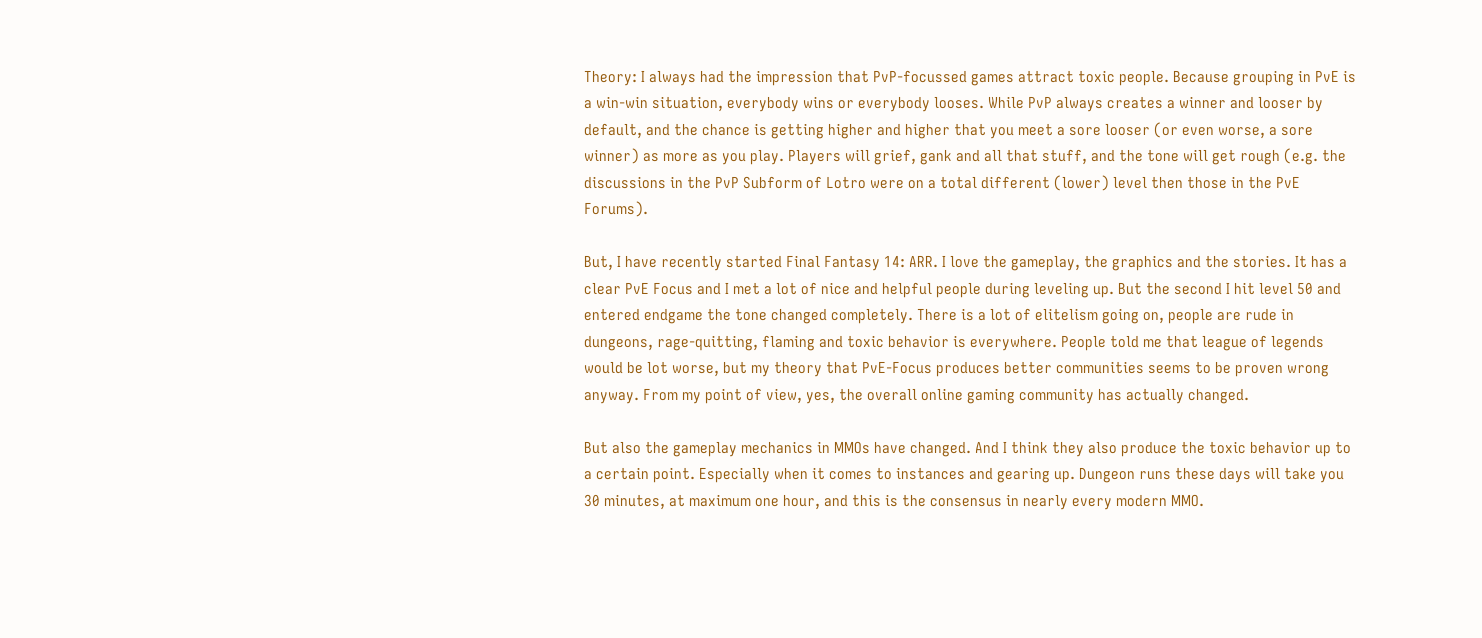Theory: I always had the impression that PvP-focussed games attract toxic people. Because grouping in PvE is a win-win situation, everybody wins or everybody looses. While PvP always creates a winner and looser by default, and the chance is getting higher and higher that you meet a sore looser (or even worse, a sore winner) as more as you play. Players will grief, gank and all that stuff, and the tone will get rough (e.g. the discussions in the PvP Subform of Lotro were on a total different (lower) level then those in the PvE Forums).

But, I have recently started Final Fantasy 14: ARR. I love the gameplay, the graphics and the stories. It has a clear PvE Focus and I met a lot of nice and helpful people during leveling up. But the second I hit level 50 and entered endgame the tone changed completely. There is a lot of elitelism going on, people are rude in dungeons, rage-quitting, flaming and toxic behavior is everywhere. People told me that league of legends would be lot worse, but my theory that PvE-Focus produces better communities seems to be proven wrong anyway. From my point of view, yes, the overall online gaming community has actually changed.

But also the gameplay mechanics in MMOs have changed. And I think they also produce the toxic behavior up to a certain point. Especially when it comes to instances and gearing up. Dungeon runs these days will take you 30 minutes, at maximum one hour, and this is the consensus in nearly every modern MMO.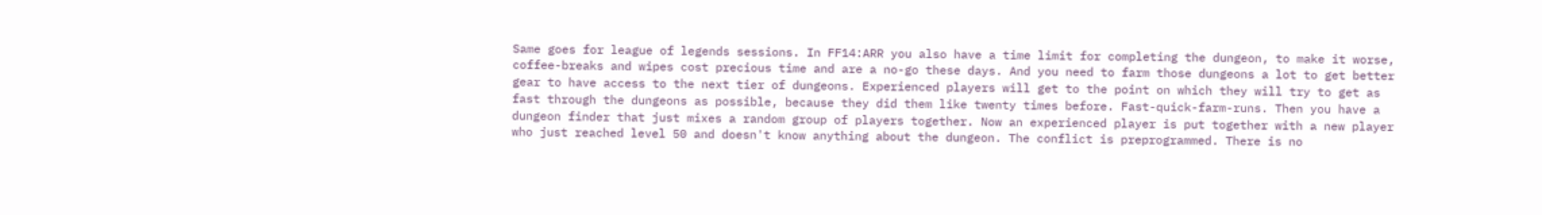Same goes for league of legends sessions. In FF14:ARR you also have a time limit for completing the dungeon, to make it worse, coffee-breaks and wipes cost precious time and are a no-go these days. And you need to farm those dungeons a lot to get better gear to have access to the next tier of dungeons. Experienced players will get to the point on which they will try to get as fast through the dungeons as possible, because they did them like twenty times before. Fast-quick-farm-runs. Then you have a dungeon finder that just mixes a random group of players together. Now an experienced player is put together with a new player who just reached level 50 and doesn't know anything about the dungeon. The conflict is preprogrammed. There is no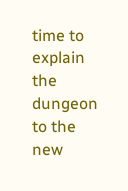time to explain the dungeon to the new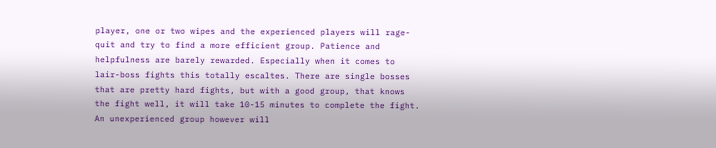player, one or two wipes and the experienced players will rage-quit and try to find a more efficient group. Patience and helpfulness are barely rewarded. Especially when it comes to lair-boss fights this totally escaltes. There are single bosses that are pretty hard fights, but with a good group, that knows the fight well, it will take 10-15 minutes to complete the fight. An unexperienced group however will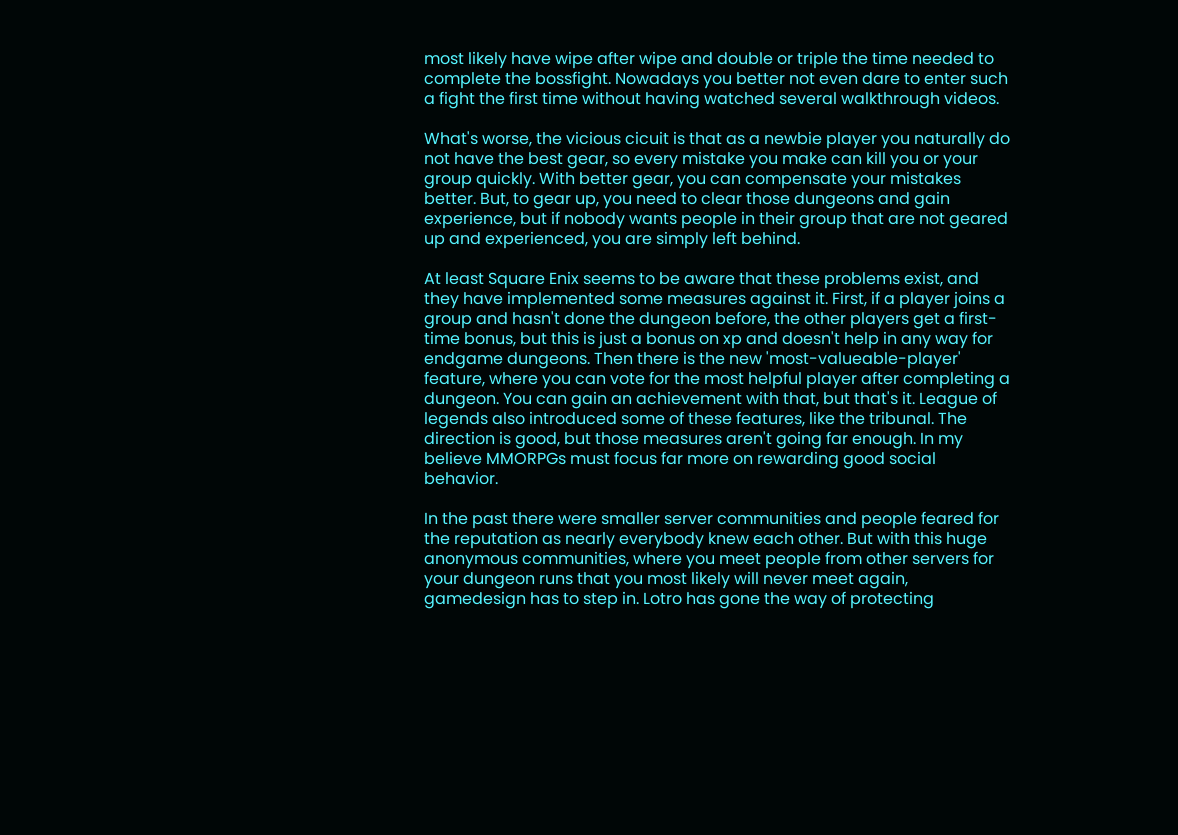most likely have wipe after wipe and double or triple the time needed to complete the bossfight. Nowadays you better not even dare to enter such a fight the first time without having watched several walkthrough videos.

What's worse, the vicious cicuit is that as a newbie player you naturally do not have the best gear, so every mistake you make can kill you or your group quickly. With better gear, you can compensate your mistakes better. But, to gear up, you need to clear those dungeons and gain experience, but if nobody wants people in their group that are not geared up and experienced, you are simply left behind.

At least Square Enix seems to be aware that these problems exist, and they have implemented some measures against it. First, if a player joins a group and hasn't done the dungeon before, the other players get a first-time bonus, but this is just a bonus on xp and doesn't help in any way for endgame dungeons. Then there is the new 'most-valueable-player' feature, where you can vote for the most helpful player after completing a dungeon. You can gain an achievement with that, but that's it. League of legends also introduced some of these features, like the tribunal. The direction is good, but those measures aren't going far enough. In my believe MMORPGs must focus far more on rewarding good social behavior.

In the past there were smaller server communities and people feared for the reputation as nearly everybody knew each other. But with this huge anonymous communities, where you meet people from other servers for your dungeon runs that you most likely will never meet again, gamedesign has to step in. Lotro has gone the way of protecting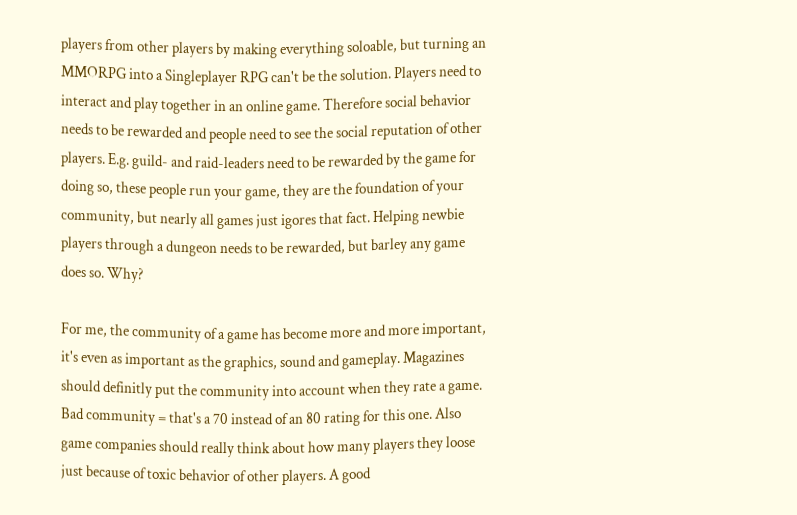players from other players by making everything soloable, but turning an MMORPG into a Singleplayer RPG can't be the solution. Players need to interact and play together in an online game. Therefore social behavior needs to be rewarded and people need to see the social reputation of other players. E.g. guild- and raid-leaders need to be rewarded by the game for doing so, these people run your game, they are the foundation of your community, but nearly all games just igores that fact. Helping newbie players through a dungeon needs to be rewarded, but barley any game does so. Why?

For me, the community of a game has become more and more important, it's even as important as the graphics, sound and gameplay. Magazines should definitly put the community into account when they rate a game. Bad community = that's a 70 instead of an 80 rating for this one. Also game companies should really think about how many players they loose just because of toxic behavior of other players. A good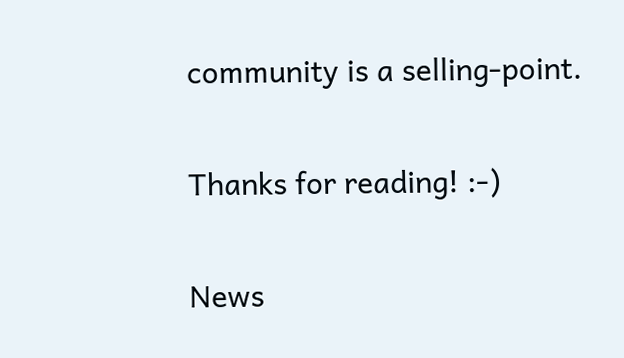community is a selling-point.

Thanks for reading! :-)

News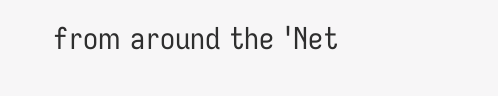from around the 'Net